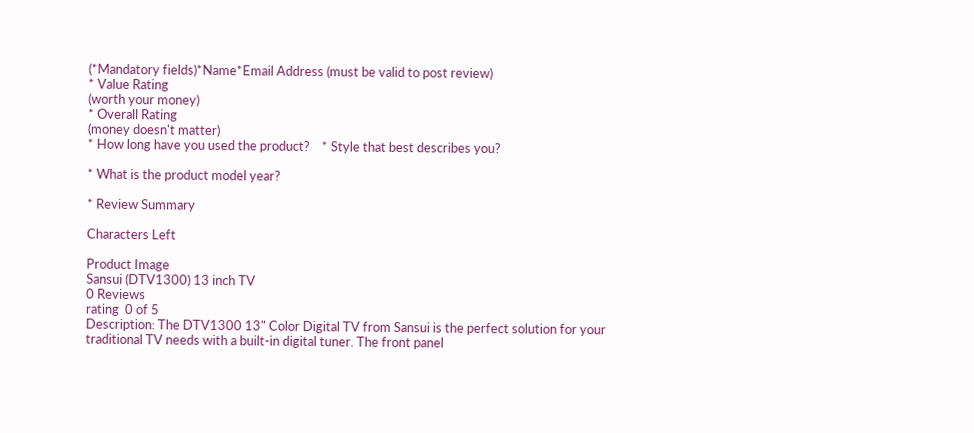(*Mandatory fields)*Name*Email Address (must be valid to post review)
* Value Rating
(worth your money)
* Overall Rating
(money doesn't matter)
* How long have you used the product?    * Style that best describes you?

* What is the product model year?

* Review Summary

Characters Left

Product Image
Sansui (DTV1300) 13 inch TV
0 Reviews
rating  0 of 5
Description: The DTV1300 13" Color Digital TV from Sansui is the perfect solution for your traditional TV needs with a built-in digital tuner. The front panel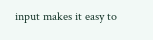input makes it easy to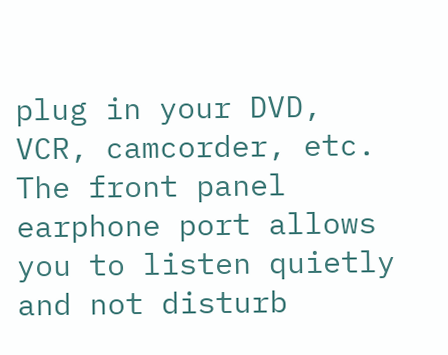plug in your DVD, VCR, camcorder, etc. The front panel earphone port allows you to listen quietly and not disturb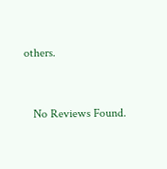others.


   No Reviews Found.